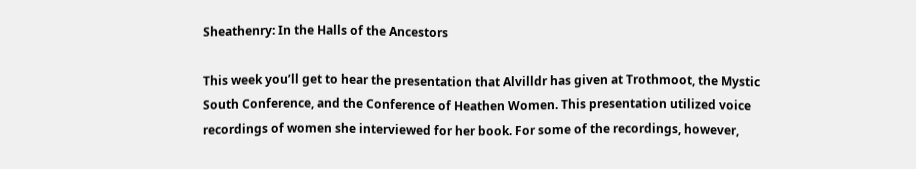Sheathenry: In the Halls of the Ancestors

This week you’ll get to hear the presentation that Alvilldr has given at Trothmoot, the Mystic South Conference, and the Conference of Heathen Women. This presentation utilized voice recordings of women she interviewed for her book. For some of the recordings, however,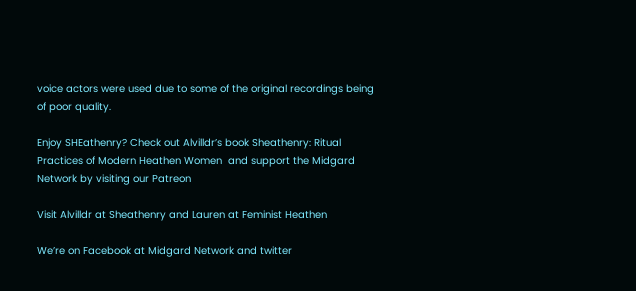voice actors were used due to some of the original recordings being of poor quality.

Enjoy SHEathenry? Check out Alvilldr’s book Sheathenry: Ritual Practices of Modern Heathen Women  and support the Midgard Network by visiting our Patreon

Visit Alvilldr at Sheathenry and Lauren at Feminist Heathen

We’re on Facebook at Midgard Network and twitter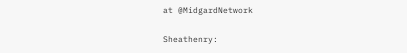at @MidgardNetwork

Sheathenry: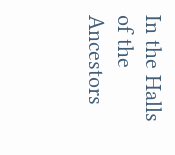In the Halls of the Ancestors